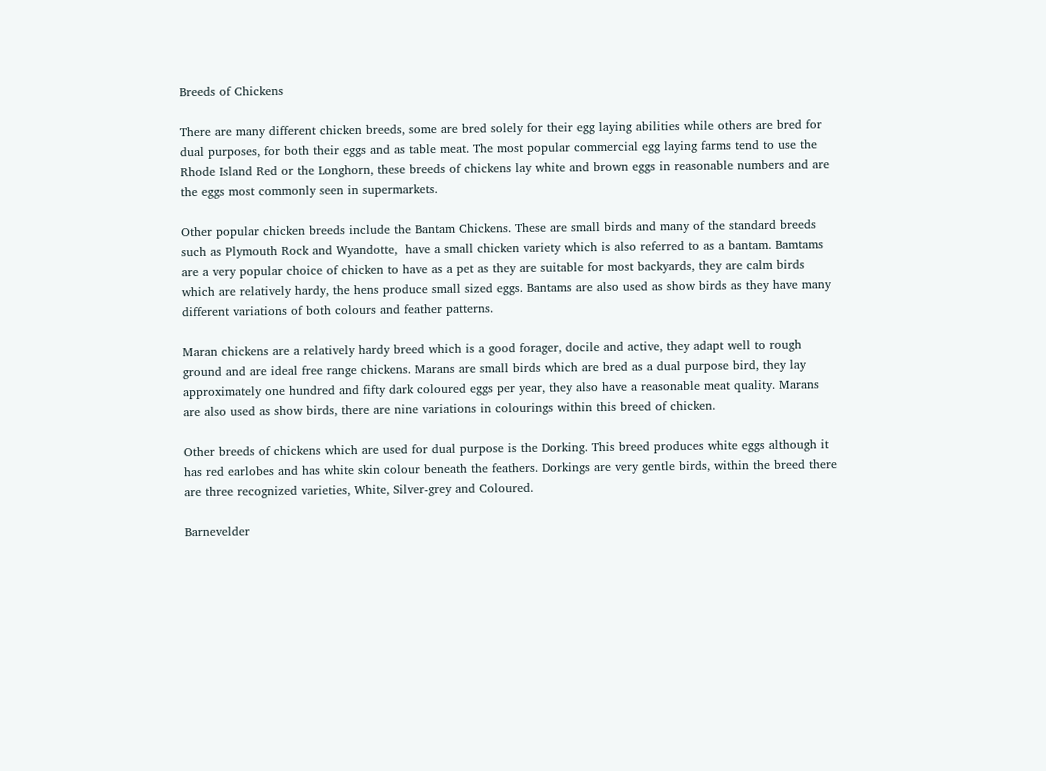Breeds of Chickens

There are many different chicken breeds, some are bred solely for their egg laying abilities while others are bred for dual purposes, for both their eggs and as table meat. The most popular commercial egg laying farms tend to use the Rhode Island Red or the Longhorn, these breeds of chickens lay white and brown eggs in reasonable numbers and are the eggs most commonly seen in supermarkets.

Other popular chicken breeds include the Bantam Chickens. These are small birds and many of the standard breeds such as Plymouth Rock and Wyandotte,  have a small chicken variety which is also referred to as a bantam. Bamtams are a very popular choice of chicken to have as a pet as they are suitable for most backyards, they are calm birds which are relatively hardy, the hens produce small sized eggs. Bantams are also used as show birds as they have many different variations of both colours and feather patterns.

Maran chickens are a relatively hardy breed which is a good forager, docile and active, they adapt well to rough ground and are ideal free range chickens. Marans are small birds which are bred as a dual purpose bird, they lay approximately one hundred and fifty dark coloured eggs per year, they also have a reasonable meat quality. Marans are also used as show birds, there are nine variations in colourings within this breed of chicken.

Other breeds of chickens which are used for dual purpose is the Dorking. This breed produces white eggs although it has red earlobes and has white skin colour beneath the feathers. Dorkings are very gentle birds, within the breed there are three recognized varieties, White, Silver-grey and Coloured.

Barnevelder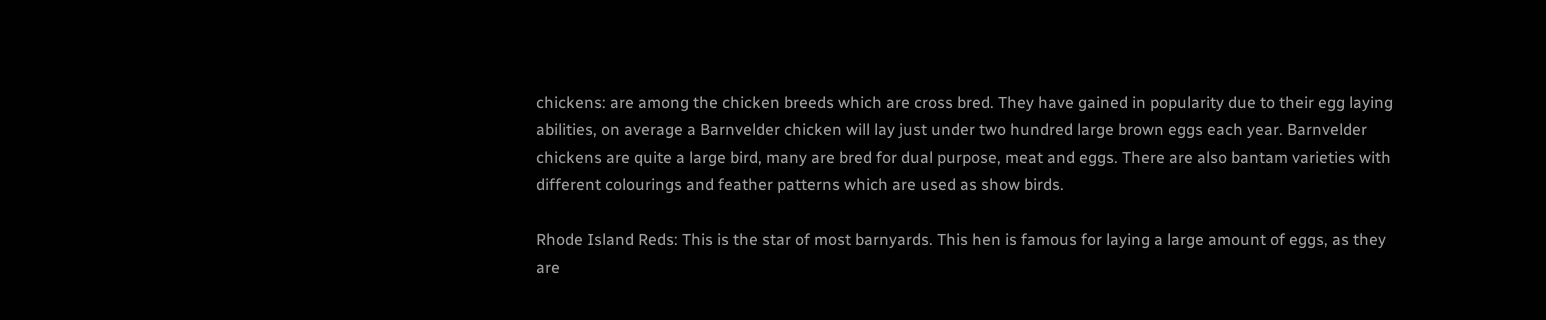chickens: are among the chicken breeds which are cross bred. They have gained in popularity due to their egg laying abilities, on average a Barnvelder chicken will lay just under two hundred large brown eggs each year. Barnvelder chickens are quite a large bird, many are bred for dual purpose, meat and eggs. There are also bantam varieties with different colourings and feather patterns which are used as show birds.

Rhode Island Reds: This is the star of most barnyards. This hen is famous for laying a large amount of eggs, as they are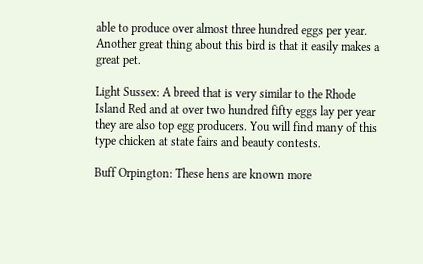able to produce over almost three hundred eggs per year. Another great thing about this bird is that it easily makes a great pet.

Light Sussex: A breed that is very similar to the Rhode Island Red and at over two hundred fifty eggs lay per year they are also top egg producers. You will find many of this type chicken at state fairs and beauty contests.

Buff Orpington: These hens are known more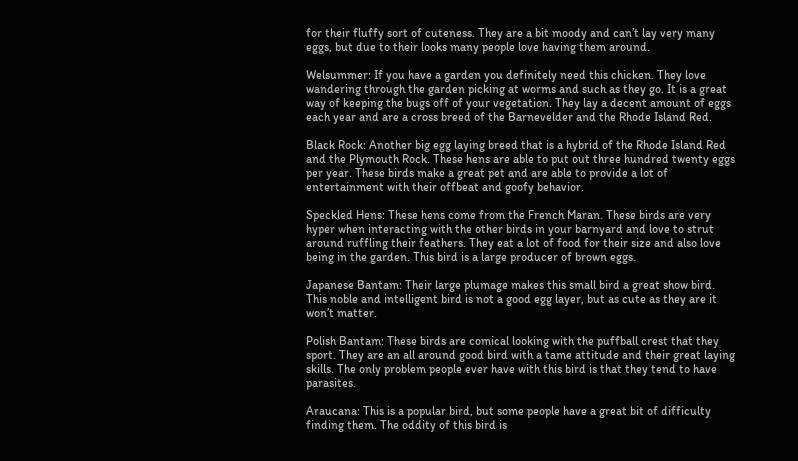for their fluffy sort of cuteness. They are a bit moody and can’t lay very many eggs, but due to their looks many people love having them around.

Welsummer: If you have a garden you definitely need this chicken. They love wandering through the garden picking at worms and such as they go. It is a great way of keeping the bugs off of your vegetation. They lay a decent amount of eggs each year and are a cross breed of the Barnevelder and the Rhode Island Red.

Black Rock: Another big egg laying breed that is a hybrid of the Rhode Island Red and the Plymouth Rock. These hens are able to put out three hundred twenty eggs per year. These birds make a great pet and are able to provide a lot of entertainment with their offbeat and goofy behavior.

Speckled Hens: These hens come from the French Maran. These birds are very hyper when interacting with the other birds in your barnyard and love to strut around ruffling their feathers. They eat a lot of food for their size and also love being in the garden. This bird is a large producer of brown eggs.

Japanese Bantam: Their large plumage makes this small bird a great show bird. This noble and intelligent bird is not a good egg layer, but as cute as they are it won’t matter.

Polish Bantam: These birds are comical looking with the puffball crest that they sport. They are an all around good bird with a tame attitude and their great laying skills. The only problem people ever have with this bird is that they tend to have parasites.

Araucana: This is a popular bird, but some people have a great bit of difficulty finding them. The oddity of this bird is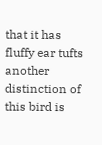that it has fluffy ear tufts another distinction of this bird is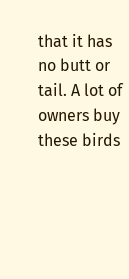that it has no butt or tail. A lot of owners buy these birds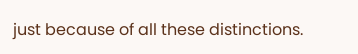just because of all these distinctions.